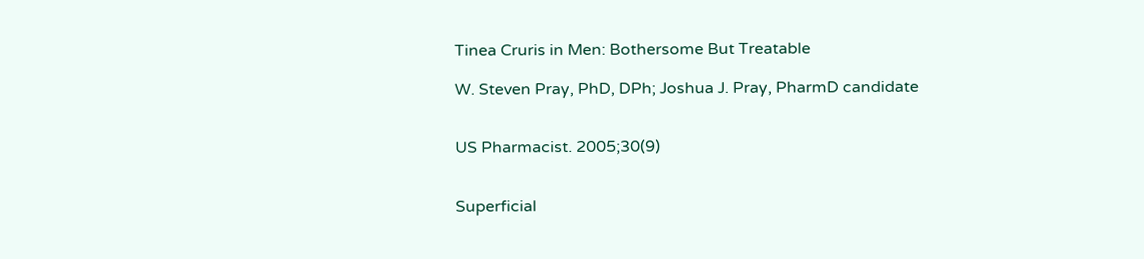Tinea Cruris in Men: Bothersome But Treatable

W. Steven Pray, PhD, DPh; Joshua J. Pray, PharmD candidate


US Pharmacist. 2005;30(9)


Superficial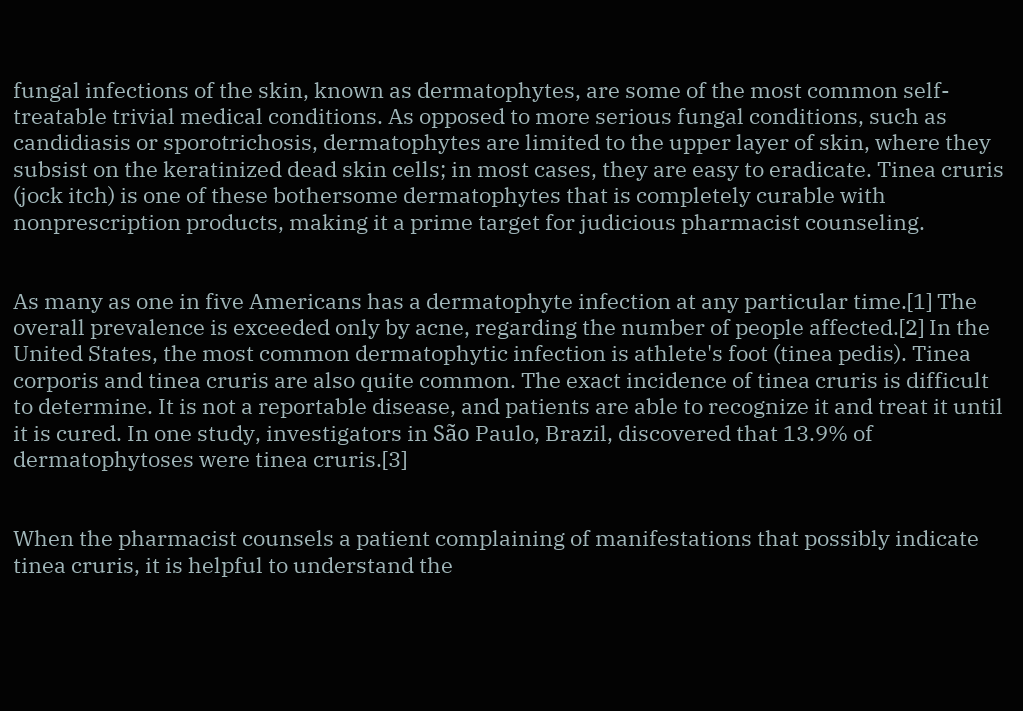fungal infections of the skin, known as dermatophytes, are some of the most common self-treatable trivial medical conditions. As opposed to more serious fungal conditions, such as candidiasis or sporotrichosis, dermatophytes are limited to the upper layer of skin, where they subsist on the keratinized dead skin cells; in most cases, they are easy to eradicate. Tinea cruris (jock itch) is one of these bothersome dermatophytes that is completely curable with nonprescription products, making it a prime target for judicious pharmacist counseling.


As many as one in five Americans has a dermatophyte infection at any particular time.[1] The overall prevalence is exceeded only by acne, regarding the number of people affected.[2] In the United States, the most common dermatophytic infection is athlete's foot (tinea pedis). Tinea corporis and tinea cruris are also quite common. The exact incidence of tinea cruris is difficult to determine. It is not a reportable disease, and patients are able to recognize it and treat it until it is cured. In one study, investigators in São Paulo, Brazil, discovered that 13.9% of dermatophytoses were tinea cruris.[3]


When the pharmacist counsels a patient complaining of manifestations that possibly indicate tinea cruris, it is helpful to understand the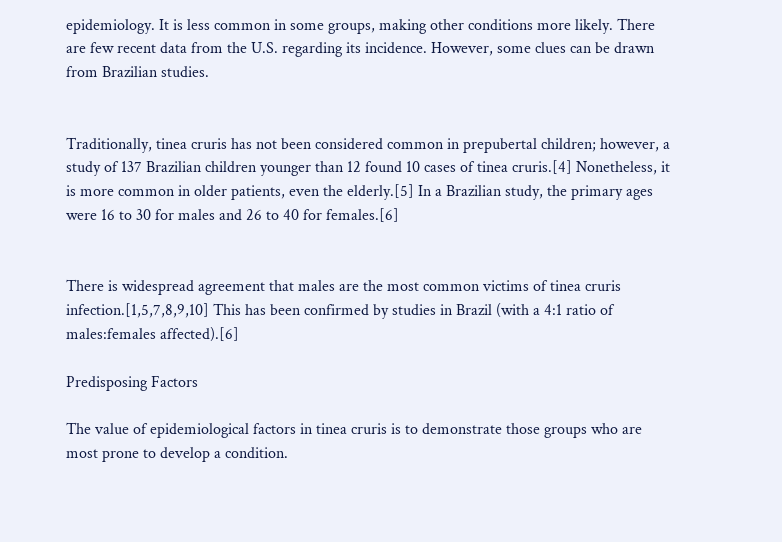epidemiology. It is less common in some groups, making other conditions more likely. There are few recent data from the U.S. regarding its incidence. However, some clues can be drawn from Brazilian studies.


Traditionally, tinea cruris has not been considered common in prepubertal children; however, a study of 137 Brazilian children younger than 12 found 10 cases of tinea cruris.[4] Nonetheless, it is more common in older patients, even the elderly.[5] In a Brazilian study, the primary ages were 16 to 30 for males and 26 to 40 for females.[6]


There is widespread agreement that males are the most common victims of tinea cruris infection.[1,5,7,8,9,10] This has been confirmed by studies in Brazil (with a 4:1 ratio of males:females affected).[6]

Predisposing Factors

The value of epidemiological factors in tinea cruris is to demonstrate those groups who are most prone to develop a condition.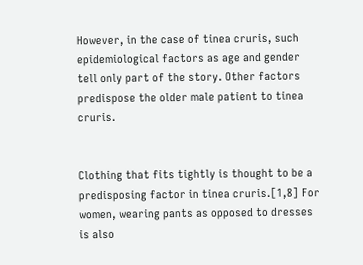However, in the case of tinea cruris, such epidemiological factors as age and gender tell only part of the story. Other factors predispose the older male patient to tinea cruris.


Clothing that fits tightly is thought to be a predisposing factor in tinea cruris.[1,8] For women, wearing pants as opposed to dresses is also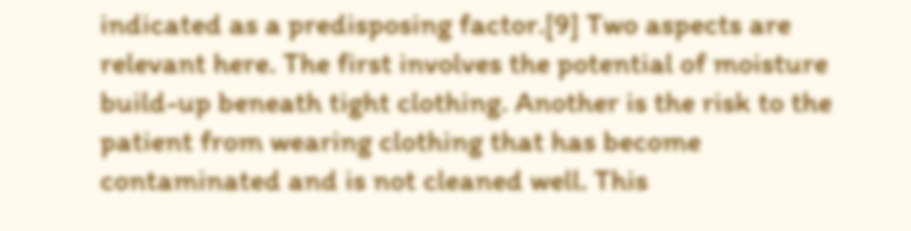indicated as a predisposing factor.[9] Two aspects are relevant here. The first involves the potential of moisture build-up beneath tight clothing. Another is the risk to the patient from wearing clothing that has become contaminated and is not cleaned well. This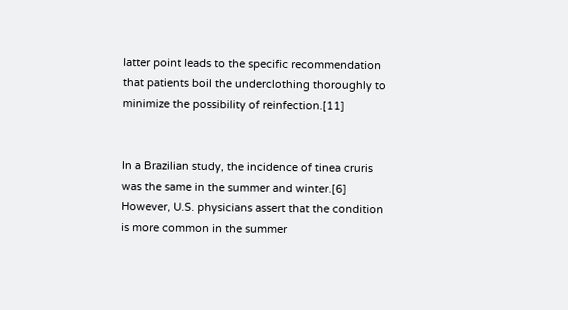latter point leads to the specific recommendation that patients boil the underclothing thoroughly to minimize the possibility of reinfection.[11]


In a Brazilian study, the incidence of tinea cruris was the same in the summer and winter.[6] However, U.S. physicians assert that the condition is more common in the summer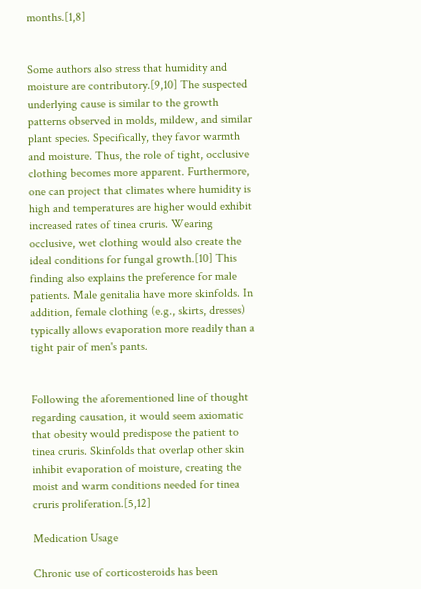months.[1,8]


Some authors also stress that humidity and moisture are contributory.[9,10] The suspected underlying cause is similar to the growth patterns observed in molds, mildew, and similar plant species. Specifically, they favor warmth and moisture. Thus, the role of tight, occlusive clothing becomes more apparent. Furthermore, one can project that climates where humidity is high and temperatures are higher would exhibit increased rates of tinea cruris. Wearing occlusive, wet clothing would also create the ideal conditions for fungal growth.[10] This finding also explains the preference for male patients. Male genitalia have more skinfolds. In addition, female clothing (e.g., skirts, dresses) typically allows evaporation more readily than a tight pair of men's pants.


Following the aforementioned line of thought regarding causation, it would seem axiomatic that obesity would predispose the patient to tinea cruris. Skinfolds that overlap other skin inhibit evaporation of moisture, creating the moist and warm conditions needed for tinea cruris proliferation.[5,12]

Medication Usage

Chronic use of corticosteroids has been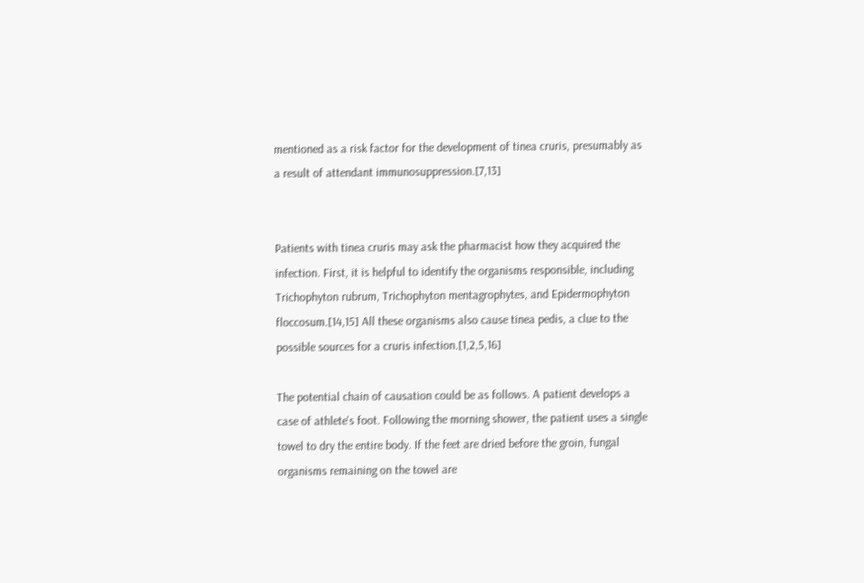mentioned as a risk factor for the development of tinea cruris, presumably as a result of attendant immunosuppression.[7,13]


Patients with tinea cruris may ask the pharmacist how they acquired the infection. First, it is helpful to identify the organisms responsible, including Trichophyton rubrum, Trichophyton mentagrophytes, and Epidermophyton floccosum.[14,15] All these organisms also cause tinea pedis, a clue to the possible sources for a cruris infection.[1,2,5,16]

The potential chain of causation could be as follows. A patient develops a case of athlete's foot. Following the morning shower, the patient uses a single towel to dry the entire body. If the feet are dried before the groin, fungal organisms remaining on the towel are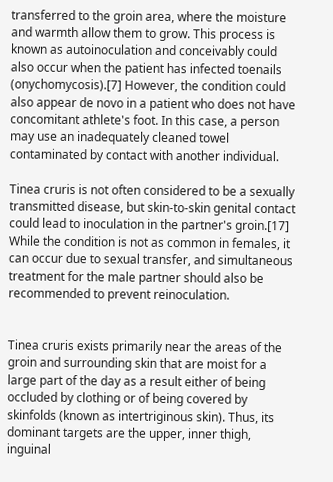transferred to the groin area, where the moisture and warmth allow them to grow. This process is known as autoinoculation and conceivably could also occur when the patient has infected toenails (onychomycosis).[7] However, the condition could also appear de novo in a patient who does not have concomitant athlete's foot. In this case, a person may use an inadequately cleaned towel contaminated by contact with another individual.

Tinea cruris is not often considered to be a sexually transmitted disease, but skin-to-skin genital contact could lead to inoculation in the partner's groin.[17] While the condition is not as common in females, it can occur due to sexual transfer, and simultaneous treatment for the male partner should also be recommended to prevent reinoculation.


Tinea cruris exists primarily near the areas of the groin and surrounding skin that are moist for a large part of the day as a result either of being occluded by clothing or of being covered by skinfolds (known as intertriginous skin). Thus, its dominant targets are the upper, inner thigh, inguinal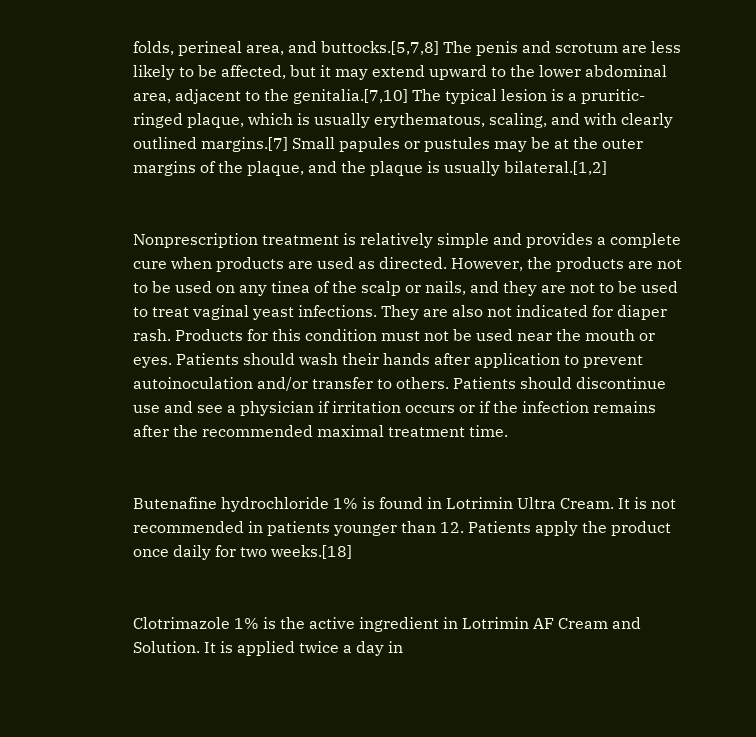folds, perineal area, and buttocks.[5,7,8] The penis and scrotum are less likely to be affected, but it may extend upward to the lower abdominal area, adjacent to the genitalia.[7,10] The typical lesion is a pruritic-ringed plaque, which is usually erythematous, scaling, and with clearly outlined margins.[7] Small papules or pustules may be at the outer margins of the plaque, and the plaque is usually bilateral.[1,2]


Nonprescription treatment is relatively simple and provides a complete cure when products are used as directed. However, the products are not to be used on any tinea of the scalp or nails, and they are not to be used to treat vaginal yeast infections. They are also not indicated for diaper rash. Products for this condition must not be used near the mouth or eyes. Patients should wash their hands after application to prevent autoinoculation and/or transfer to others. Patients should discontinue use and see a physician if irritation occurs or if the infection remains after the recommended maximal treatment time.


Butenafine hydrochloride 1% is found in Lotrimin Ultra Cream. It is not recommended in patients younger than 12. Patients apply the product once daily for two weeks.[18]


Clotrimazole 1% is the active ingredient in Lotrimin AF Cream and Solution. It is applied twice a day in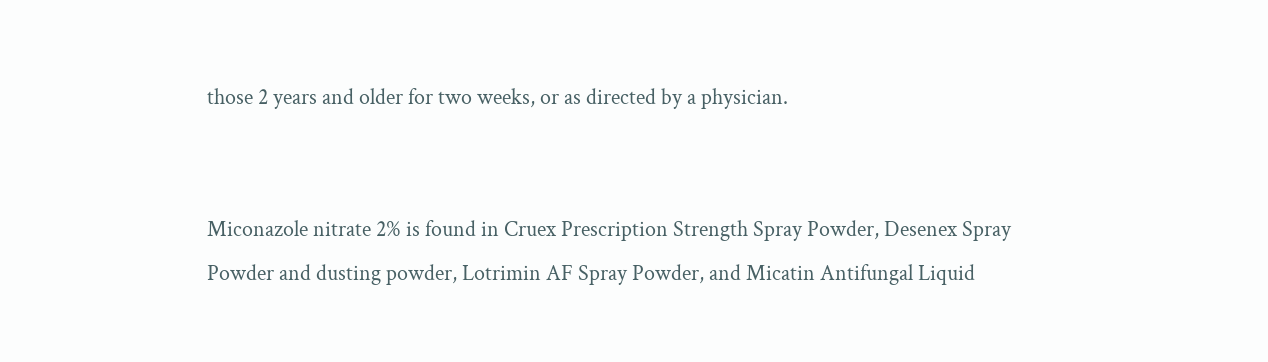those 2 years and older for two weeks, or as directed by a physician.


Miconazole nitrate 2% is found in Cruex Prescription Strength Spray Powder, Desenex Spray Powder and dusting powder, Lotrimin AF Spray Powder, and Micatin Antifungal Liquid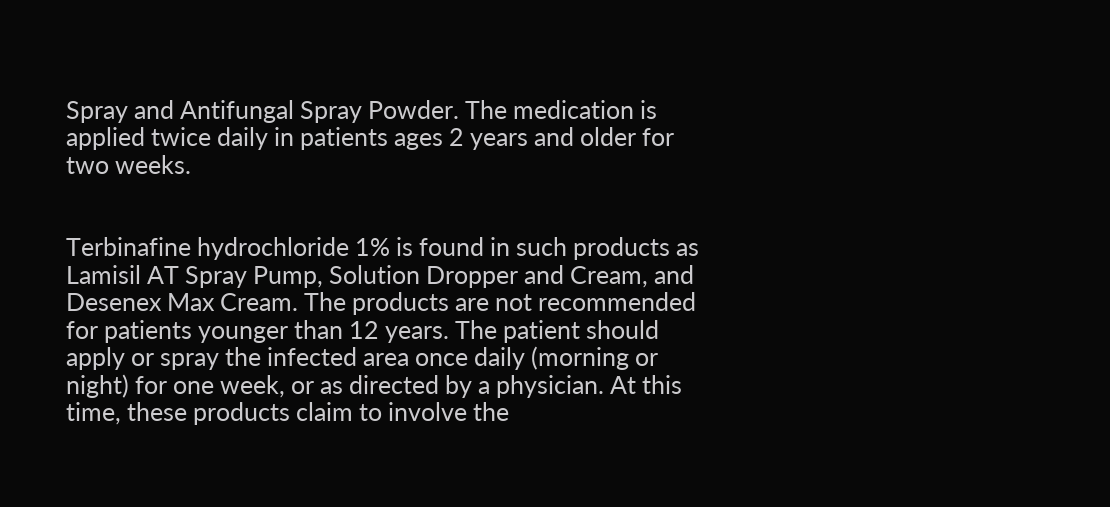Spray and Antifungal Spray Powder. The medication is applied twice daily in patients ages 2 years and older for two weeks.


Terbinafine hydrochloride 1% is found in such products as Lamisil AT Spray Pump, Solution Dropper and Cream, and Desenex Max Cream. The products are not recommended for patients younger than 12 years. The patient should apply or spray the infected area once daily (morning or night) for one week, or as directed by a physician. At this time, these products claim to involve the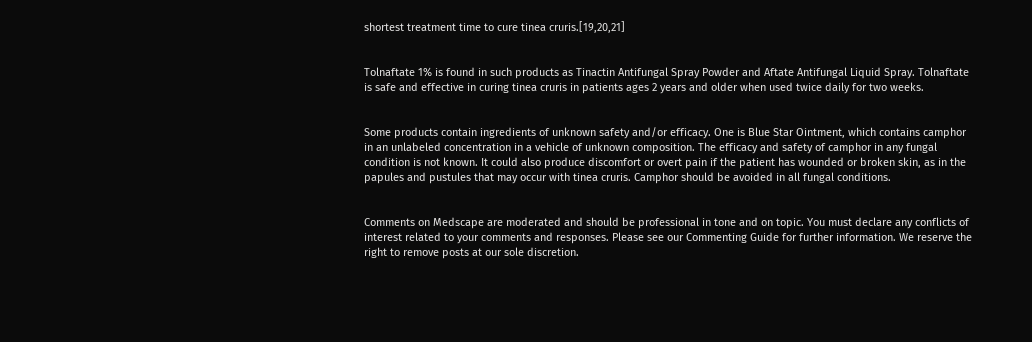shortest treatment time to cure tinea cruris.[19,20,21]


Tolnaftate 1% is found in such products as Tinactin Antifungal Spray Powder and Aftate Antifungal Liquid Spray. Tolnaftate is safe and effective in curing tinea cruris in patients ages 2 years and older when used twice daily for two weeks.


Some products contain ingredients of unknown safety and/or efficacy. One is Blue Star Ointment, which contains camphor in an unlabeled concentration in a vehicle of unknown composition. The efficacy and safety of camphor in any fungal condition is not known. It could also produce discomfort or overt pain if the patient has wounded or broken skin, as in the papules and pustules that may occur with tinea cruris. Camphor should be avoided in all fungal conditions.


Comments on Medscape are moderated and should be professional in tone and on topic. You must declare any conflicts of interest related to your comments and responses. Please see our Commenting Guide for further information. We reserve the right to remove posts at our sole discretion.